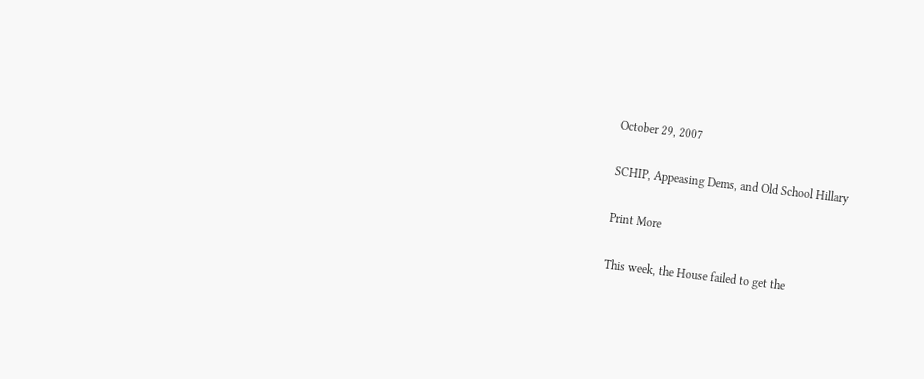October 29, 2007

SCHIP, Appeasing Dems, and Old School Hillary

Print More

This week, the House failed to get the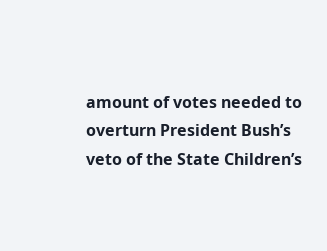amount of votes needed to overturn President Bush’s veto of the State Children’s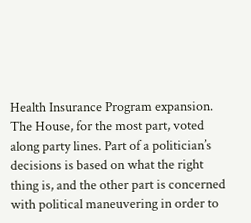Health Insurance Program expansion. The House, for the most part, voted along party lines. Part of a politician’s decisions is based on what the right thing is, and the other part is concerned with political maneuvering in order to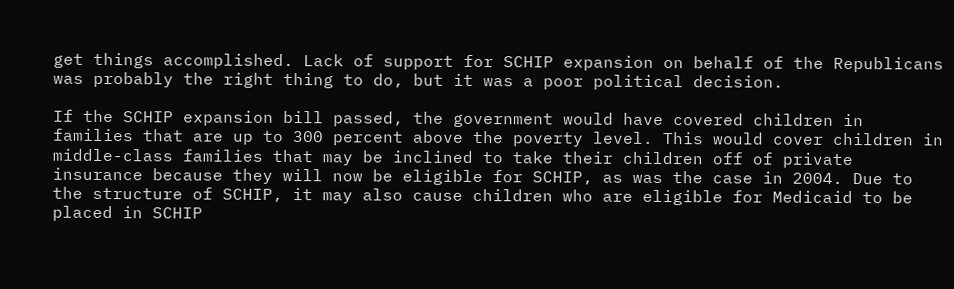get things accomplished. Lack of support for SCHIP expansion on behalf of the Republicans was probably the right thing to do, but it was a poor political decision.

If the SCHIP expansion bill passed, the government would have covered children in families that are up to 300 percent above the poverty level. This would cover children in middle-class families that may be inclined to take their children off of private insurance because they will now be eligible for SCHIP, as was the case in 2004. Due to the structure of SCHIP, it may also cause children who are eligible for Medicaid to be placed in SCHIP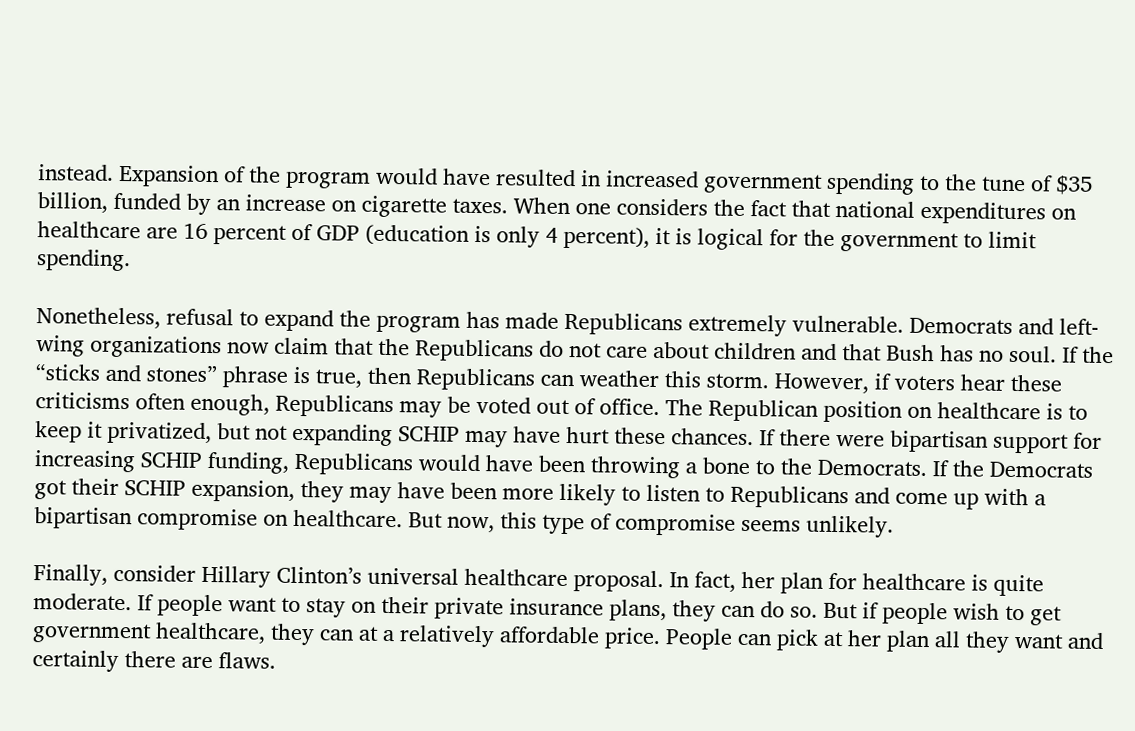instead. Expansion of the program would have resulted in increased government spending to the tune of $35 billion, funded by an increase on cigarette taxes. When one considers the fact that national expenditures on healthcare are 16 percent of GDP (education is only 4 percent), it is logical for the government to limit spending.

Nonetheless, refusal to expand the program has made Republicans extremely vulnerable. Democrats and left-wing organizations now claim that the Republicans do not care about children and that Bush has no soul. If the “sticks and stones” phrase is true, then Republicans can weather this storm. However, if voters hear these criticisms often enough, Republicans may be voted out of office. The Republican position on healthcare is to keep it privatized, but not expanding SCHIP may have hurt these chances. If there were bipartisan support for increasing SCHIP funding, Republicans would have been throwing a bone to the Democrats. If the Democrats got their SCHIP expansion, they may have been more likely to listen to Republicans and come up with a bipartisan compromise on healthcare. But now, this type of compromise seems unlikely.

Finally, consider Hillary Clinton’s universal healthcare proposal. In fact, her plan for healthcare is quite moderate. If people want to stay on their private insurance plans, they can do so. But if people wish to get government healthcare, they can at a relatively affordable price. People can pick at her plan all they want and certainly there are flaws.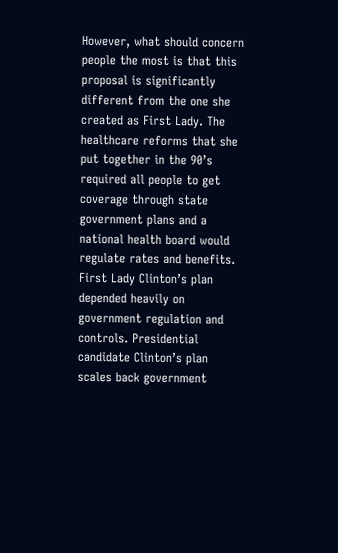However, what should concern people the most is that this proposal is significantly different from the one she created as First Lady. The healthcare reforms that she put together in the 90’s required all people to get coverage through state government plans and a national health board would regulate rates and benefits. First Lady Clinton’s plan depended heavily on government regulation and controls. Presidential candidate Clinton’s plan scales back government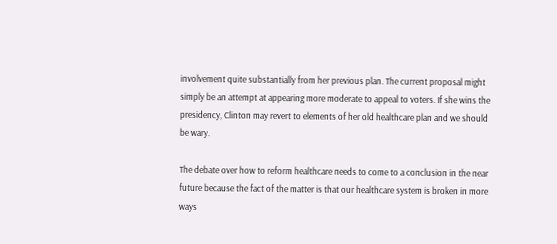involvement quite substantially from her previous plan. The current proposal might simply be an attempt at appearing more moderate to appeal to voters. If she wins the presidency, Clinton may revert to elements of her old healthcare plan and we should be wary.

The debate over how to reform healthcare needs to come to a conclusion in the near future because the fact of the matter is that our healthcare system is broken in more ways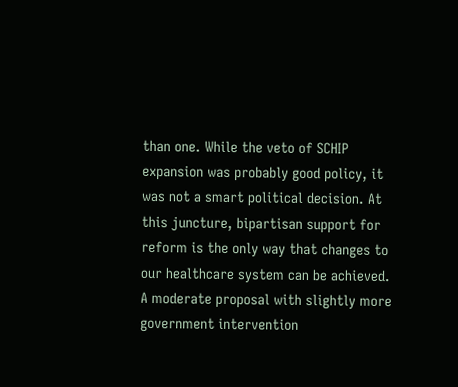than one. While the veto of SCHIP expansion was probably good policy, it was not a smart political decision. At this juncture, bipartisan support for reform is the only way that changes to our healthcare system can be achieved. A moderate proposal with slightly more government intervention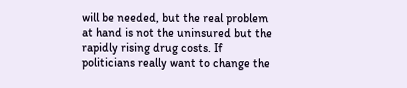will be needed, but the real problem at hand is not the uninsured but the rapidly rising drug costs. If politicians really want to change the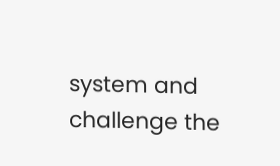system and challenge the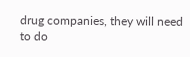drug companies, they will need to do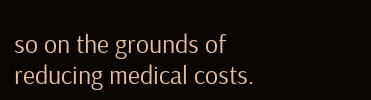so on the grounds of reducing medical costs.